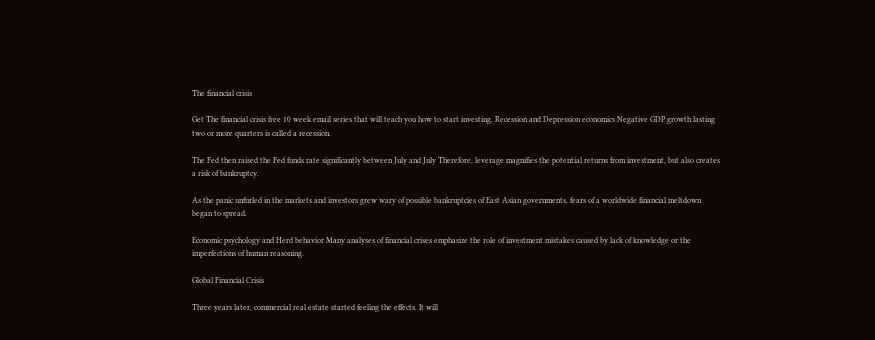The financial crisis

Get The financial crisis free 10 week email series that will teach you how to start investing. Recession and Depression economics Negative GDP growth lasting two or more quarters is called a recession.

The Fed then raised the Fed funds rate significantly between July and July Therefore, leverage magnifies the potential returns from investment, but also creates a risk of bankruptcy.

As the panic unfurled in the markets and investors grew wary of possible bankruptcies of East Asian governments, fears of a worldwide financial meltdown began to spread.

Economic psychology and Herd behavior Many analyses of financial crises emphasize the role of investment mistakes caused by lack of knowledge or the imperfections of human reasoning.

Global Financial Crisis

Three years later, commercial real estate started feeling the effects. It will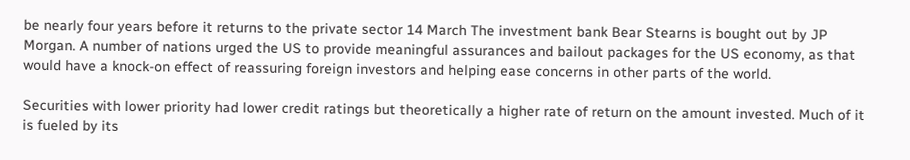be nearly four years before it returns to the private sector 14 March The investment bank Bear Stearns is bought out by JP Morgan. A number of nations urged the US to provide meaningful assurances and bailout packages for the US economy, as that would have a knock-on effect of reassuring foreign investors and helping ease concerns in other parts of the world.

Securities with lower priority had lower credit ratings but theoretically a higher rate of return on the amount invested. Much of it is fueled by its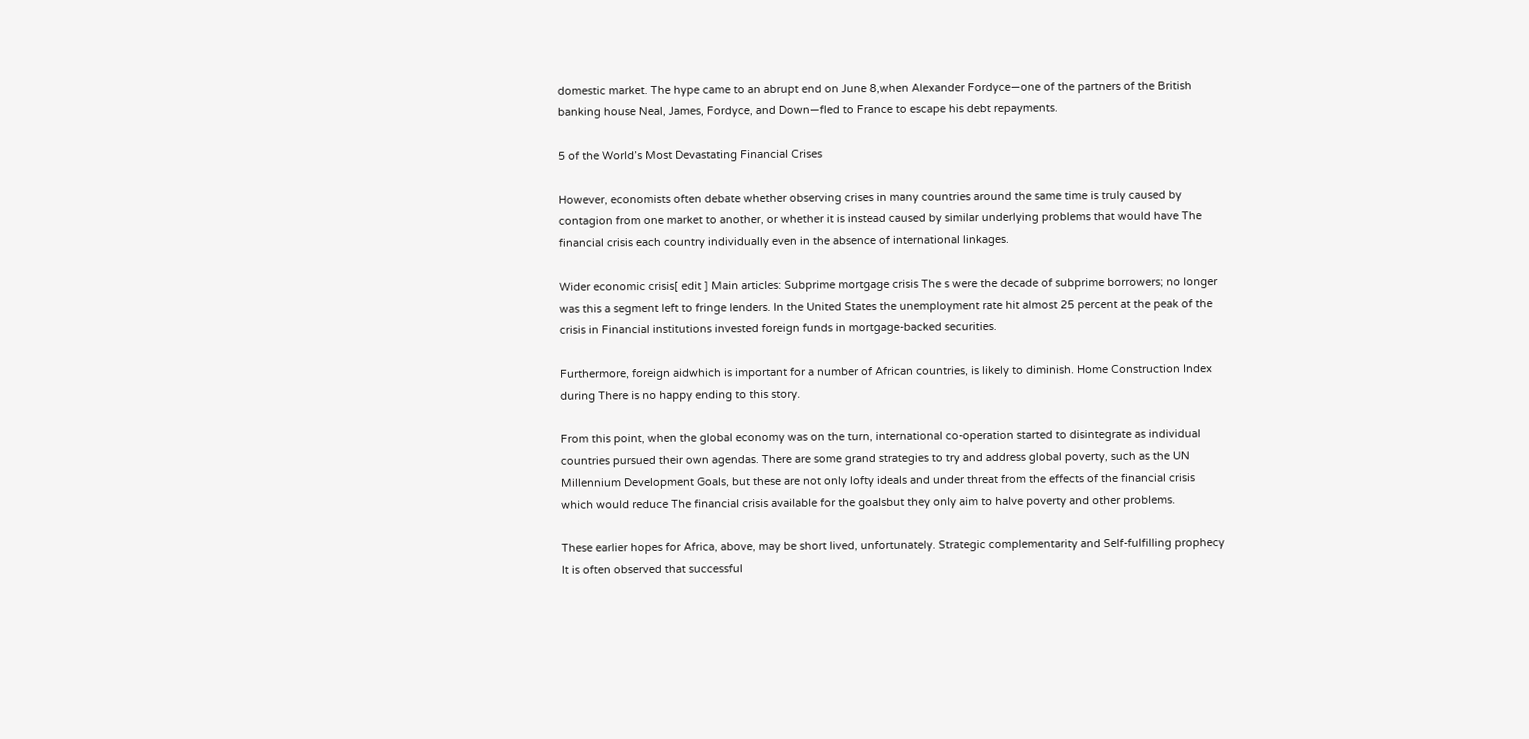domestic market. The hype came to an abrupt end on June 8,when Alexander Fordyce—one of the partners of the British banking house Neal, James, Fordyce, and Down—fled to France to escape his debt repayments.

5 of the World’s Most Devastating Financial Crises

However, economists often debate whether observing crises in many countries around the same time is truly caused by contagion from one market to another, or whether it is instead caused by similar underlying problems that would have The financial crisis each country individually even in the absence of international linkages.

Wider economic crisis[ edit ] Main articles: Subprime mortgage crisis The s were the decade of subprime borrowers; no longer was this a segment left to fringe lenders. In the United States the unemployment rate hit almost 25 percent at the peak of the crisis in Financial institutions invested foreign funds in mortgage-backed securities.

Furthermore, foreign aidwhich is important for a number of African countries, is likely to diminish. Home Construction Index during There is no happy ending to this story.

From this point, when the global economy was on the turn, international co-operation started to disintegrate as individual countries pursued their own agendas. There are some grand strategies to try and address global poverty, such as the UN Millennium Development Goals, but these are not only lofty ideals and under threat from the effects of the financial crisis which would reduce The financial crisis available for the goalsbut they only aim to halve poverty and other problems.

These earlier hopes for Africa, above, may be short lived, unfortunately. Strategic complementarity and Self-fulfilling prophecy It is often observed that successful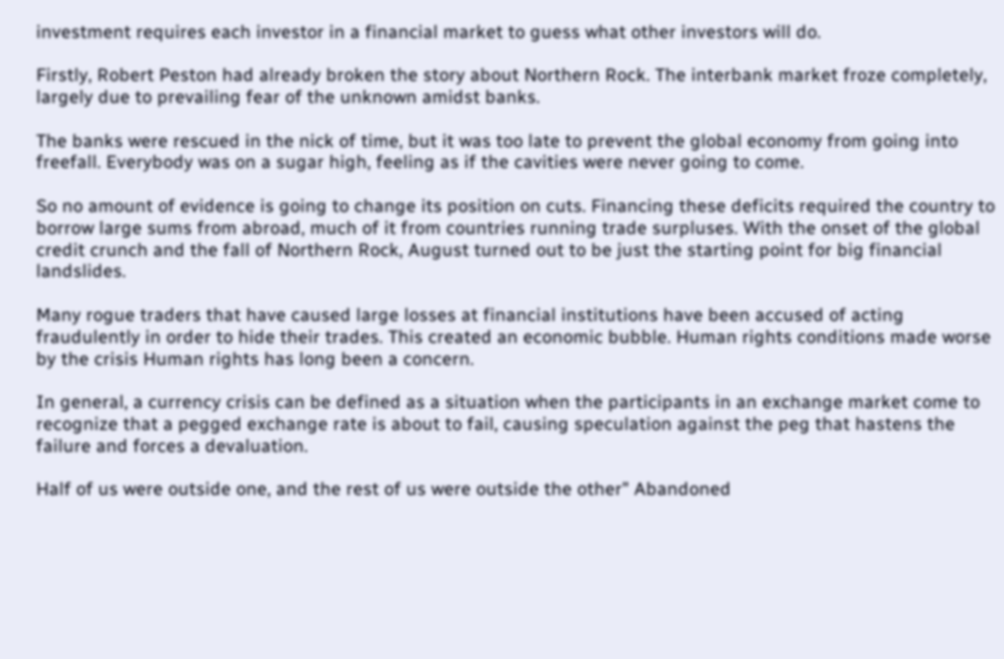investment requires each investor in a financial market to guess what other investors will do.

Firstly, Robert Peston had already broken the story about Northern Rock. The interbank market froze completely, largely due to prevailing fear of the unknown amidst banks.

The banks were rescued in the nick of time, but it was too late to prevent the global economy from going into freefall. Everybody was on a sugar high, feeling as if the cavities were never going to come.

So no amount of evidence is going to change its position on cuts. Financing these deficits required the country to borrow large sums from abroad, much of it from countries running trade surpluses. With the onset of the global credit crunch and the fall of Northern Rock, August turned out to be just the starting point for big financial landslides.

Many rogue traders that have caused large losses at financial institutions have been accused of acting fraudulently in order to hide their trades. This created an economic bubble. Human rights conditions made worse by the crisis Human rights has long been a concern.

In general, a currency crisis can be defined as a situation when the participants in an exchange market come to recognize that a pegged exchange rate is about to fail, causing speculation against the peg that hastens the failure and forces a devaluation.

Half of us were outside one, and the rest of us were outside the other" Abandoned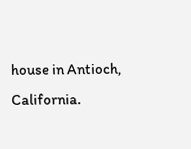house in Antioch, California.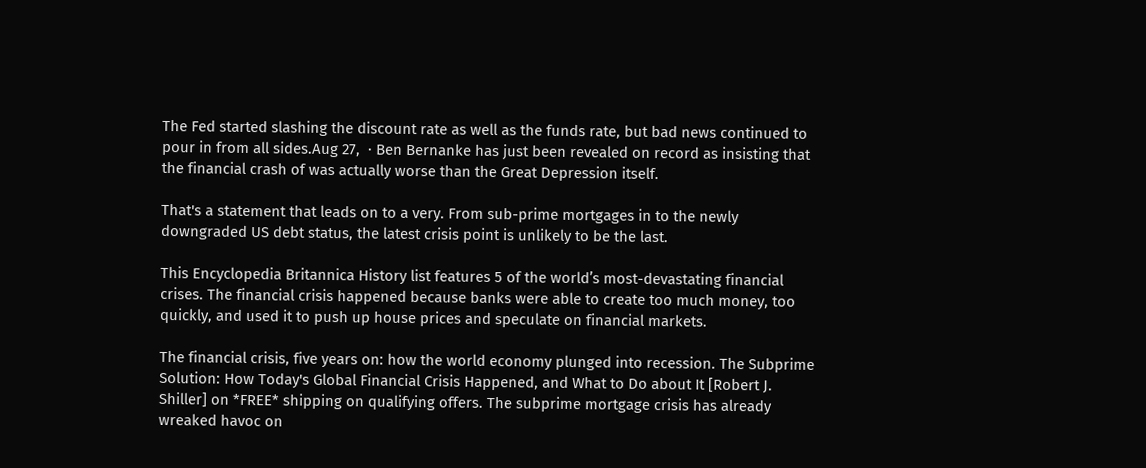The Fed started slashing the discount rate as well as the funds rate, but bad news continued to pour in from all sides.Aug 27,  · Ben Bernanke has just been revealed on record as insisting that the financial crash of was actually worse than the Great Depression itself.

That's a statement that leads on to a very. From sub-prime mortgages in to the newly downgraded US debt status, the latest crisis point is unlikely to be the last.

This Encyclopedia Britannica History list features 5 of the world’s most-devastating financial crises. The financial crisis happened because banks were able to create too much money, too quickly, and used it to push up house prices and speculate on financial markets.

The financial crisis, five years on: how the world economy plunged into recession. The Subprime Solution: How Today's Global Financial Crisis Happened, and What to Do about It [Robert J. Shiller] on *FREE* shipping on qualifying offers. The subprime mortgage crisis has already wreaked havoc on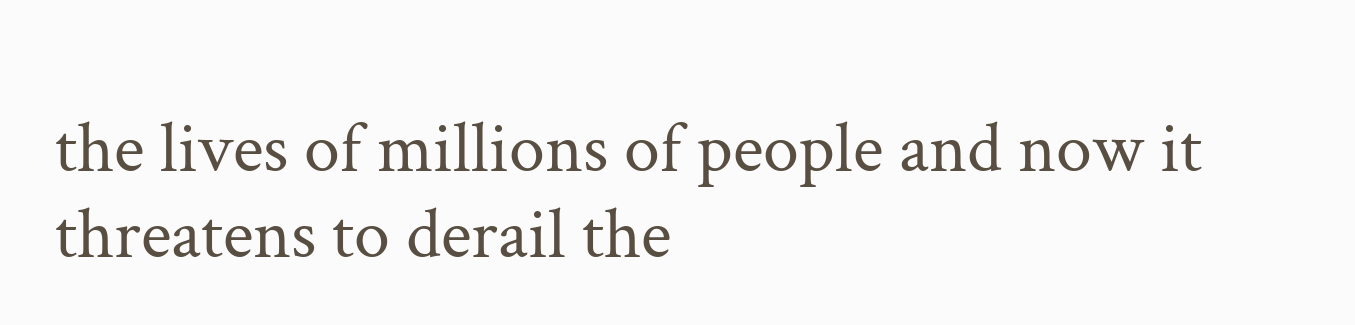the lives of millions of people and now it threatens to derail the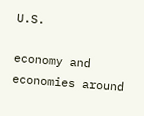U.S.

economy and economies around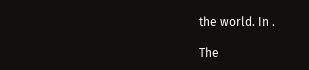the world. In .

The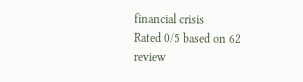financial crisis
Rated 0/5 based on 62 review